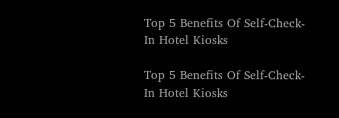Top 5 Benefits Of Self-Check-In Hotel Kiosks

Top 5 Benefits Of Self-Check-In Hotel Kiosks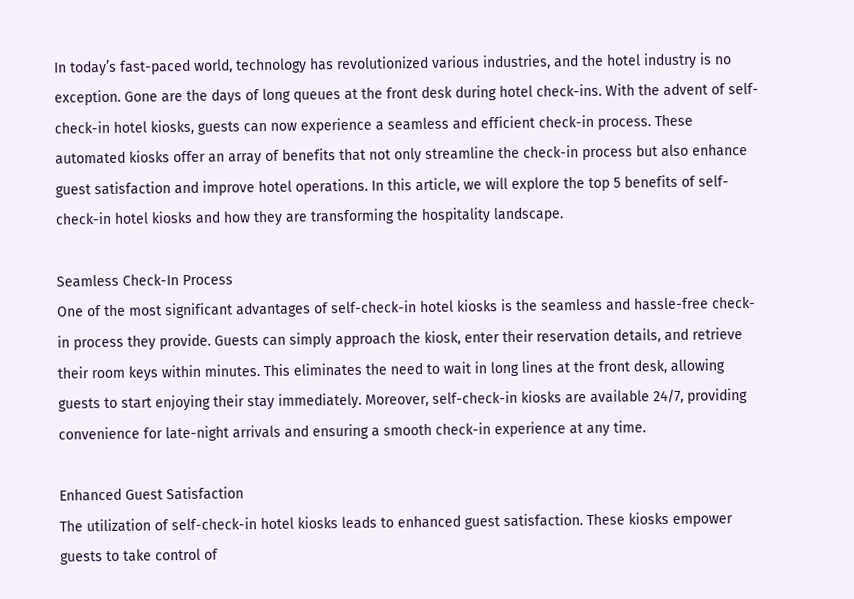In today’s fast-paced world, technology has revolutionized various industries, and the hotel industry is no exception. Gone are the days of long queues at the front desk during hotel check-ins. With the advent of self-check-in hotel kiosks, guests can now experience a seamless and efficient check-in process. These automated kiosks offer an array of benefits that not only streamline the check-in process but also enhance guest satisfaction and improve hotel operations. In this article, we will explore the top 5 benefits of self-check-in hotel kiosks and how they are transforming the hospitality landscape.

Seamless Check-In Process
One of the most significant advantages of self-check-in hotel kiosks is the seamless and hassle-free check-in process they provide. Guests can simply approach the kiosk, enter their reservation details, and retrieve their room keys within minutes. This eliminates the need to wait in long lines at the front desk, allowing guests to start enjoying their stay immediately. Moreover, self-check-in kiosks are available 24/7, providing convenience for late-night arrivals and ensuring a smooth check-in experience at any time.

Enhanced Guest Satisfaction
The utilization of self-check-in hotel kiosks leads to enhanced guest satisfaction. These kiosks empower guests to take control of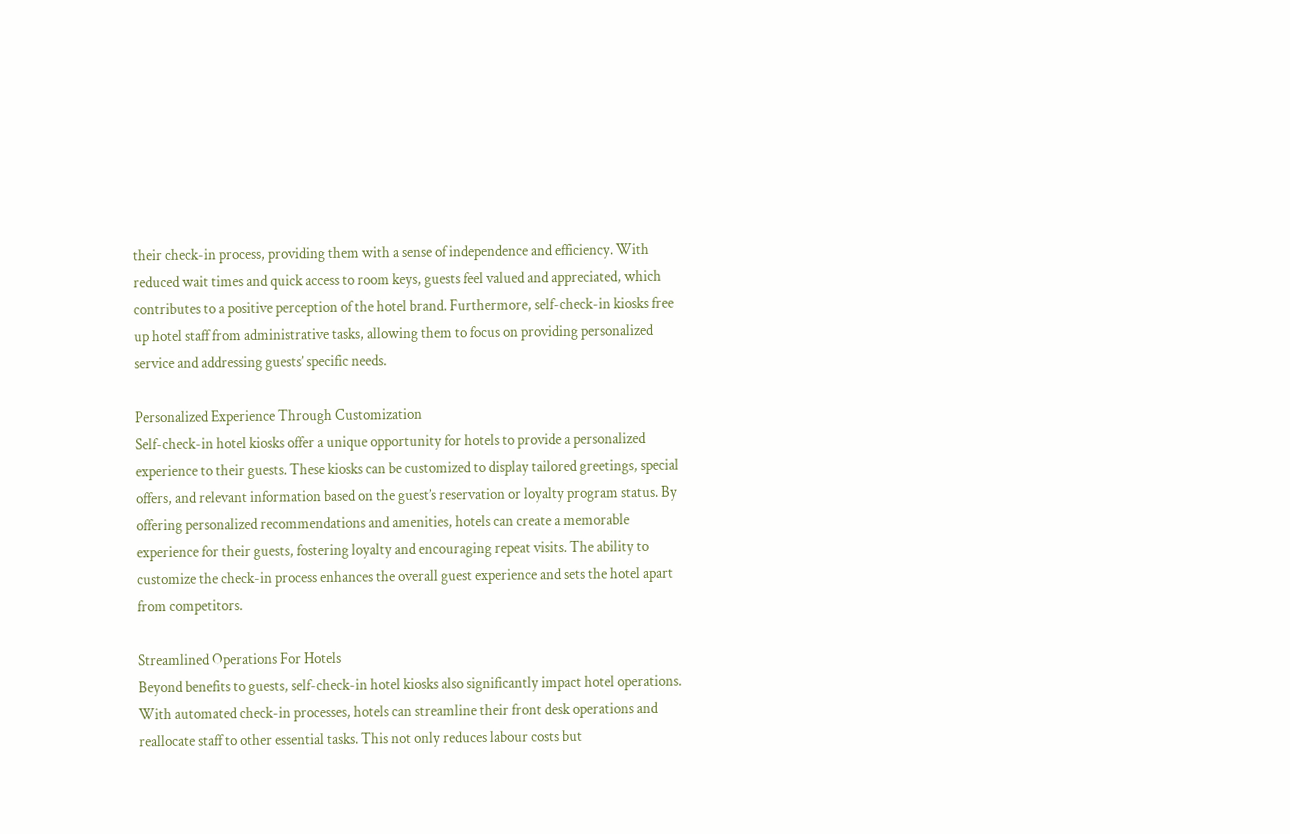their check-in process, providing them with a sense of independence and efficiency. With reduced wait times and quick access to room keys, guests feel valued and appreciated, which contributes to a positive perception of the hotel brand. Furthermore, self-check-in kiosks free up hotel staff from administrative tasks, allowing them to focus on providing personalized service and addressing guests’ specific needs.

Personalized Experience Through Customization
Self-check-in hotel kiosks offer a unique opportunity for hotels to provide a personalized experience to their guests. These kiosks can be customized to display tailored greetings, special offers, and relevant information based on the guest’s reservation or loyalty program status. By offering personalized recommendations and amenities, hotels can create a memorable experience for their guests, fostering loyalty and encouraging repeat visits. The ability to customize the check-in process enhances the overall guest experience and sets the hotel apart from competitors.

Streamlined Operations For Hotels
Beyond benefits to guests, self-check-in hotel kiosks also significantly impact hotel operations. With automated check-in processes, hotels can streamline their front desk operations and reallocate staff to other essential tasks. This not only reduces labour costs but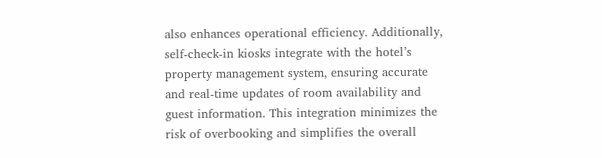also enhances operational efficiency. Additionally, self-check-in kiosks integrate with the hotel’s property management system, ensuring accurate and real-time updates of room availability and guest information. This integration minimizes the risk of overbooking and simplifies the overall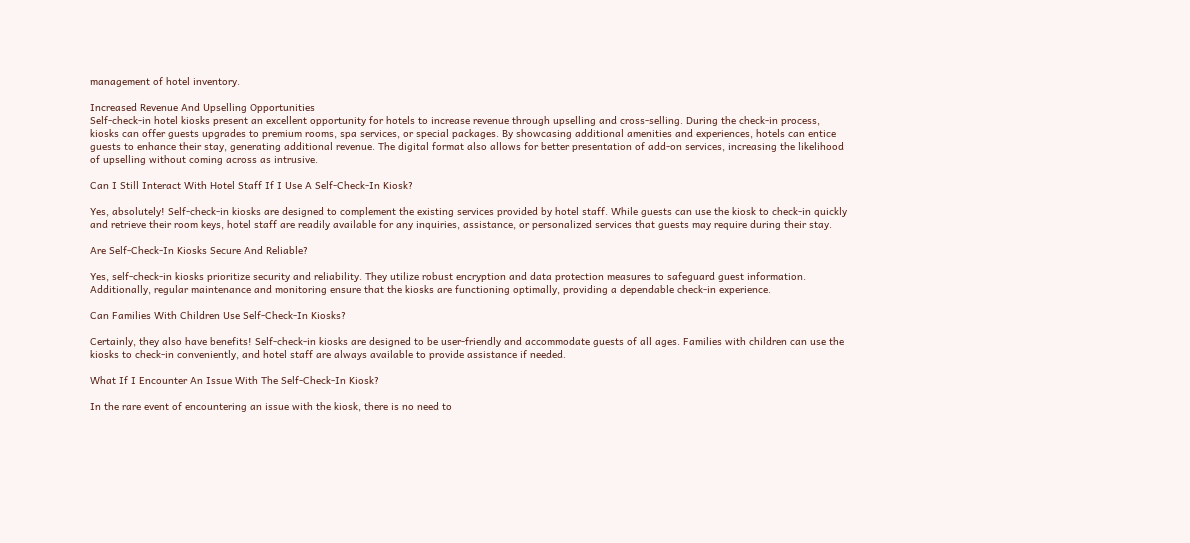management of hotel inventory.

Increased Revenue And Upselling Opportunities
Self-check-in hotel kiosks present an excellent opportunity for hotels to increase revenue through upselling and cross-selling. During the check-in process, kiosks can offer guests upgrades to premium rooms, spa services, or special packages. By showcasing additional amenities and experiences, hotels can entice guests to enhance their stay, generating additional revenue. The digital format also allows for better presentation of add-on services, increasing the likelihood of upselling without coming across as intrusive.

Can I Still Interact With Hotel Staff If I Use A Self-Check-In Kiosk?

Yes, absolutely! Self-check-in kiosks are designed to complement the existing services provided by hotel staff. While guests can use the kiosk to check-in quickly and retrieve their room keys, hotel staff are readily available for any inquiries, assistance, or personalized services that guests may require during their stay.

Are Self-Check-In Kiosks Secure And Reliable?

Yes, self-check-in kiosks prioritize security and reliability. They utilize robust encryption and data protection measures to safeguard guest information. Additionally, regular maintenance and monitoring ensure that the kiosks are functioning optimally, providing a dependable check-in experience.

Can Families With Children Use Self-Check-In Kiosks?

Certainly, they also have benefits! Self-check-in kiosks are designed to be user-friendly and accommodate guests of all ages. Families with children can use the kiosks to check-in conveniently, and hotel staff are always available to provide assistance if needed.

What If I Encounter An Issue With The Self-Check-In Kiosk?

In the rare event of encountering an issue with the kiosk, there is no need to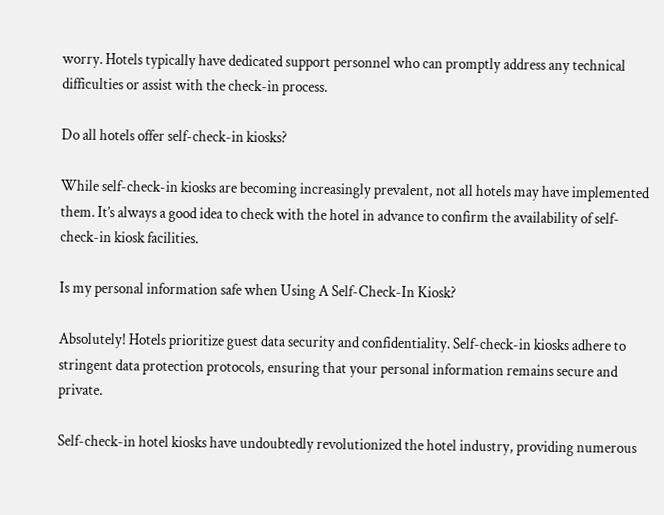worry. Hotels typically have dedicated support personnel who can promptly address any technical difficulties or assist with the check-in process.

Do all hotels offer self-check-in kiosks?

While self-check-in kiosks are becoming increasingly prevalent, not all hotels may have implemented them. It’s always a good idea to check with the hotel in advance to confirm the availability of self-check-in kiosk facilities.

Is my personal information safe when Using A Self-Check-In Kiosk?

Absolutely! Hotels prioritize guest data security and confidentiality. Self-check-in kiosks adhere to stringent data protection protocols, ensuring that your personal information remains secure and private.

Self-check-in hotel kiosks have undoubtedly revolutionized the hotel industry, providing numerous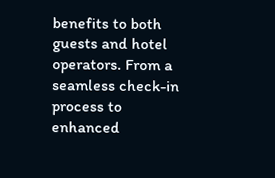benefits to both guests and hotel operators. From a seamless check-in process to enhanced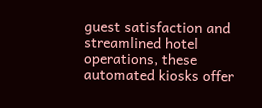guest satisfaction and streamlined hotel operations, these automated kiosks offer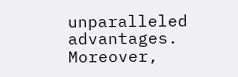unparalleled advantages. Moreover,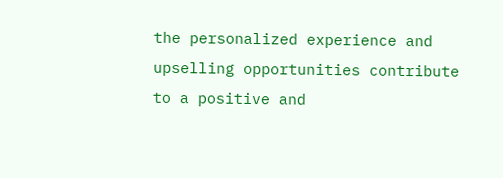the personalized experience and upselling opportunities contribute to a positive and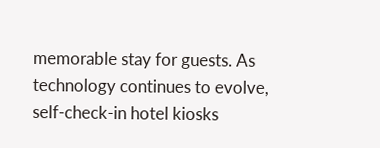memorable stay for guests. As technology continues to evolve, self-check-in hotel kiosks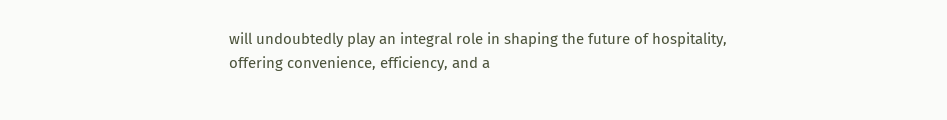will undoubtedly play an integral role in shaping the future of hospitality, offering convenience, efficiency, and a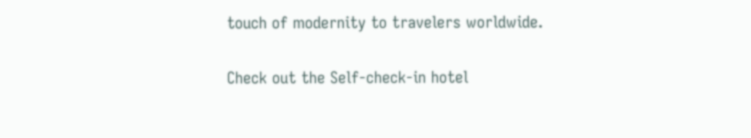touch of modernity to travelers worldwide.

Check out the Self-check-in hotel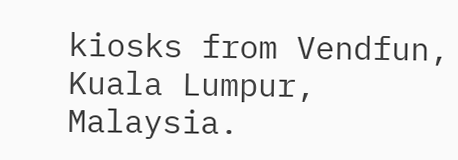kiosks from Vendfun, Kuala Lumpur, Malaysia.